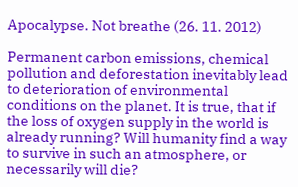Apocalypse. Not breathe (26. 11. 2012)

Permanent carbon emissions, chemical pollution and deforestation inevitably lead to deterioration of environmental conditions on the planet. It is true, that if the loss of oxygen supply in the world is already running? Will humanity find a way to survive in such an atmosphere, or necessarily will die?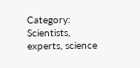Category: Scientists, experts, science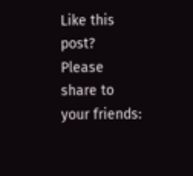Like this post? Please share to your friends: